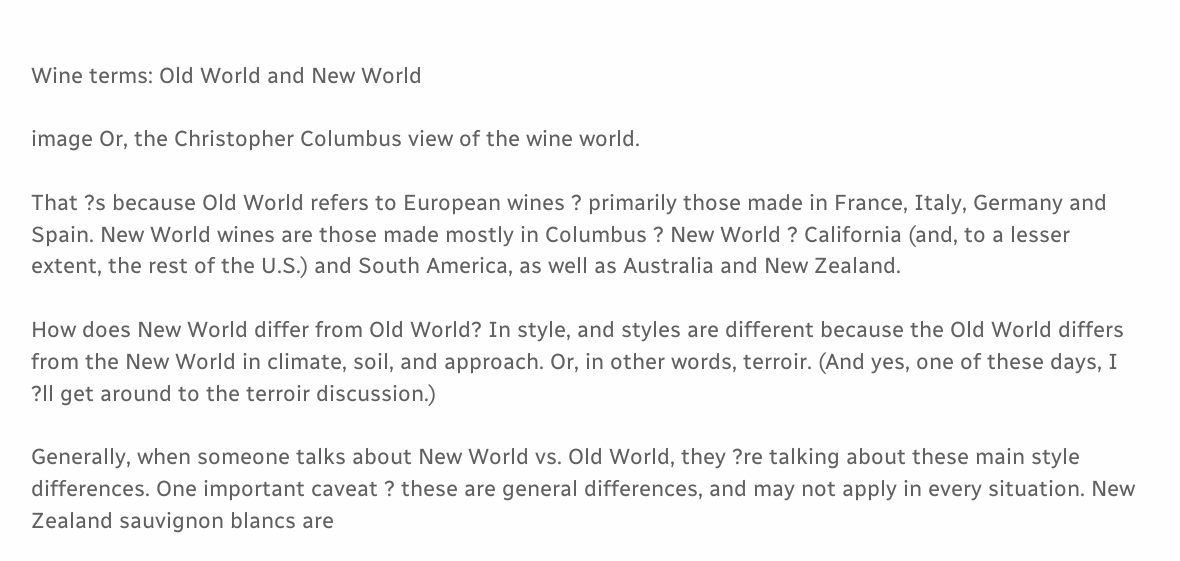Wine terms: Old World and New World

image Or, the Christopher Columbus view of the wine world.

That ?s because Old World refers to European wines ? primarily those made in France, Italy, Germany and Spain. New World wines are those made mostly in Columbus ? New World ? California (and, to a lesser extent, the rest of the U.S.) and South America, as well as Australia and New Zealand.

How does New World differ from Old World? In style, and styles are different because the Old World differs from the New World in climate, soil, and approach. Or, in other words, terroir. (And yes, one of these days, I ?ll get around to the terroir discussion.)

Generally, when someone talks about New World vs. Old World, they ?re talking about these main style differences. One important caveat ? these are general differences, and may not apply in every situation. New Zealand sauvignon blancs are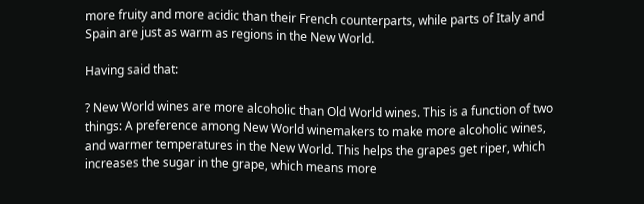more fruity and more acidic than their French counterparts, while parts of Italy and Spain are just as warm as regions in the New World.

Having said that:

? New World wines are more alcoholic than Old World wines. This is a function of two things: A preference among New World winemakers to make more alcoholic wines, and warmer temperatures in the New World. This helps the grapes get riper, which increases the sugar in the grape, which means more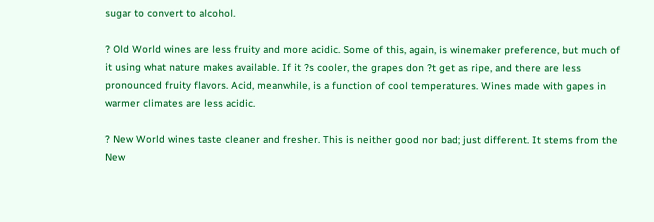sugar to convert to alcohol.

? Old World wines are less fruity and more acidic. Some of this, again, is winemaker preference, but much of it using what nature makes available. If it ?s cooler, the grapes don ?t get as ripe, and there are less pronounced fruity flavors. Acid, meanwhile, is a function of cool temperatures. Wines made with gapes in warmer climates are less acidic.

? New World wines taste cleaner and fresher. This is neither good nor bad; just different. It stems from the New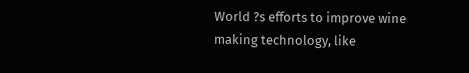World ?s efforts to improve wine making technology, like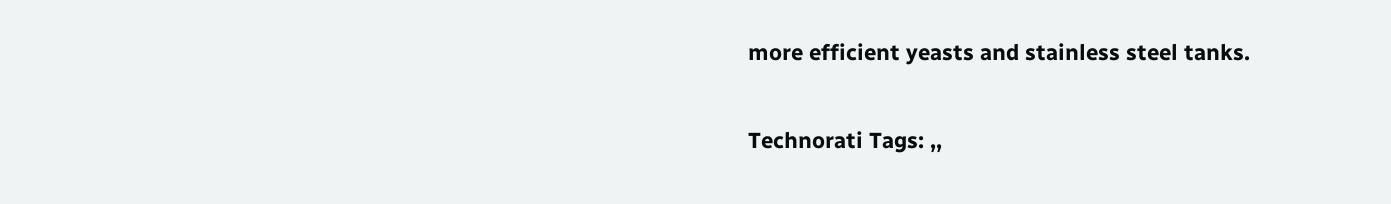more efficient yeasts and stainless steel tanks.

Technorati Tags: ,,